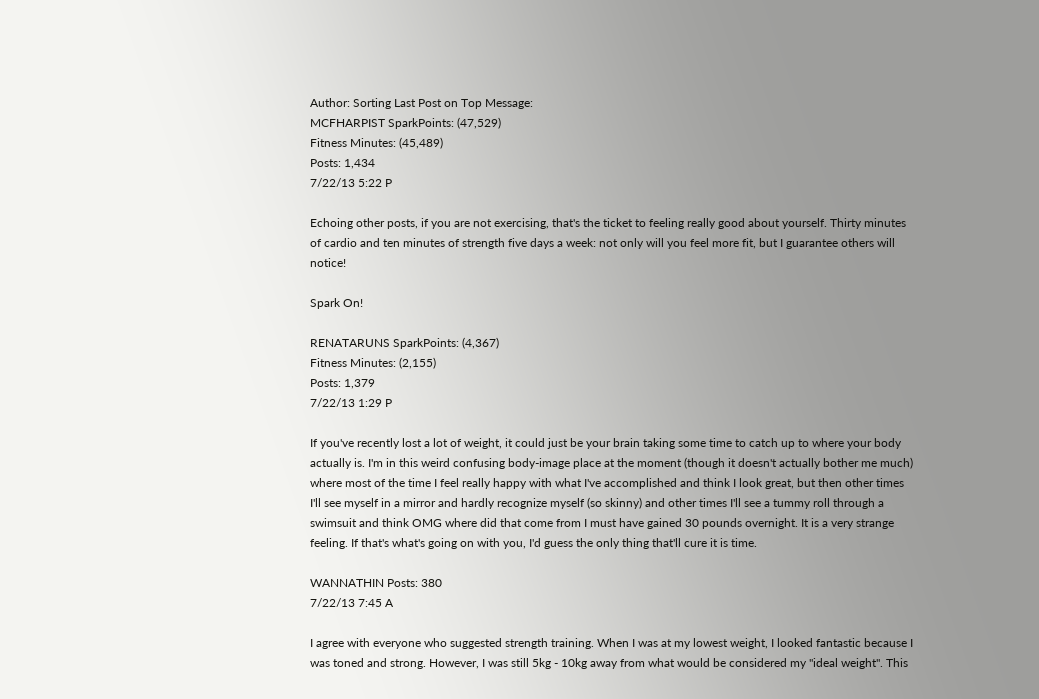Author: Sorting Last Post on Top Message:
MCFHARPIST SparkPoints: (47,529)
Fitness Minutes: (45,489)
Posts: 1,434
7/22/13 5:22 P

Echoing other posts, if you are not exercising, that's the ticket to feeling really good about yourself. Thirty minutes of cardio and ten minutes of strength five days a week: not only will you feel more fit, but I guarantee others will notice!

Spark On!

RENATARUNS SparkPoints: (4,367)
Fitness Minutes: (2,155)
Posts: 1,379
7/22/13 1:29 P

If you've recently lost a lot of weight, it could just be your brain taking some time to catch up to where your body actually is. I'm in this weird confusing body-image place at the moment (though it doesn't actually bother me much) where most of the time I feel really happy with what I've accomplished and think I look great, but then other times I'll see myself in a mirror and hardly recognize myself (so skinny) and other times I'll see a tummy roll through a swimsuit and think OMG where did that come from I must have gained 30 pounds overnight. It is a very strange feeling. If that's what's going on with you, I'd guess the only thing that'll cure it is time.

WANNATHIN Posts: 380
7/22/13 7:45 A

I agree with everyone who suggested strength training. When I was at my lowest weight, I looked fantastic because I was toned and strong. However, I was still 5kg - 10kg away from what would be considered my "ideal weight". This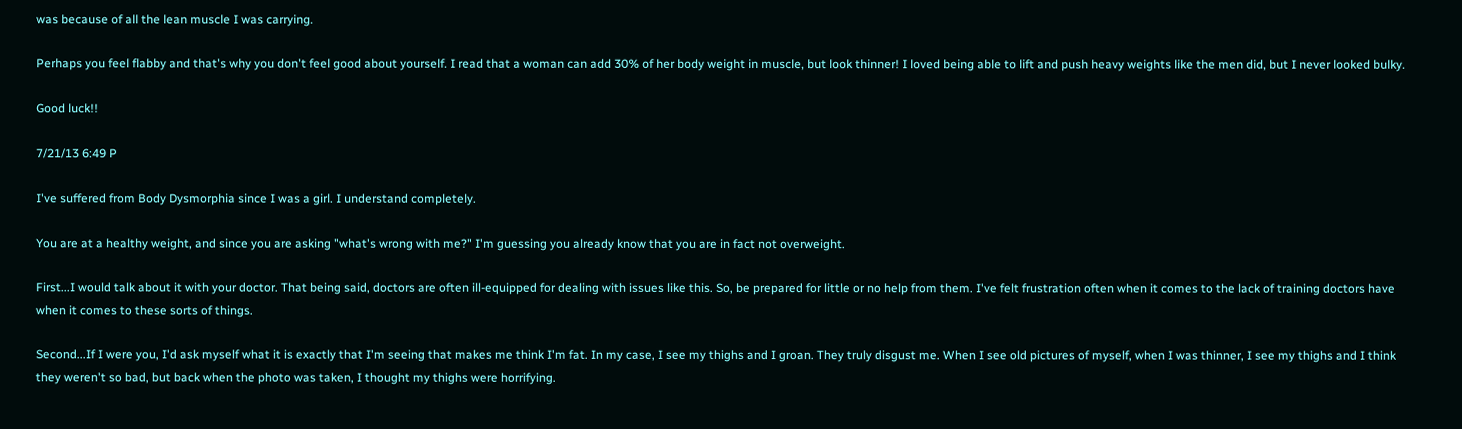was because of all the lean muscle I was carrying.

Perhaps you feel flabby and that's why you don't feel good about yourself. I read that a woman can add 30% of her body weight in muscle, but look thinner! I loved being able to lift and push heavy weights like the men did, but I never looked bulky.

Good luck!!

7/21/13 6:49 P

I've suffered from Body Dysmorphia since I was a girl. I understand completely.

You are at a healthy weight, and since you are asking "what's wrong with me?" I'm guessing you already know that you are in fact not overweight.

First...I would talk about it with your doctor. That being said, doctors are often ill-equipped for dealing with issues like this. So, be prepared for little or no help from them. I've felt frustration often when it comes to the lack of training doctors have when it comes to these sorts of things.

Second...If I were you, I'd ask myself what it is exactly that I'm seeing that makes me think I'm fat. In my case, I see my thighs and I groan. They truly disgust me. When I see old pictures of myself, when I was thinner, I see my thighs and I think they weren't so bad, but back when the photo was taken, I thought my thighs were horrifying.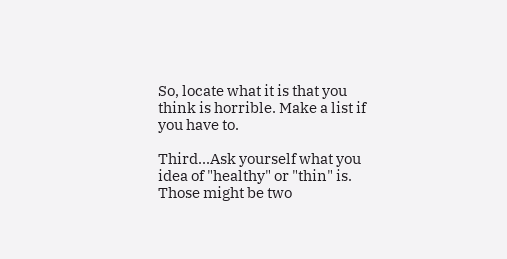So, locate what it is that you think is horrible. Make a list if you have to.

Third...Ask yourself what you idea of "healthy" or "thin" is. Those might be two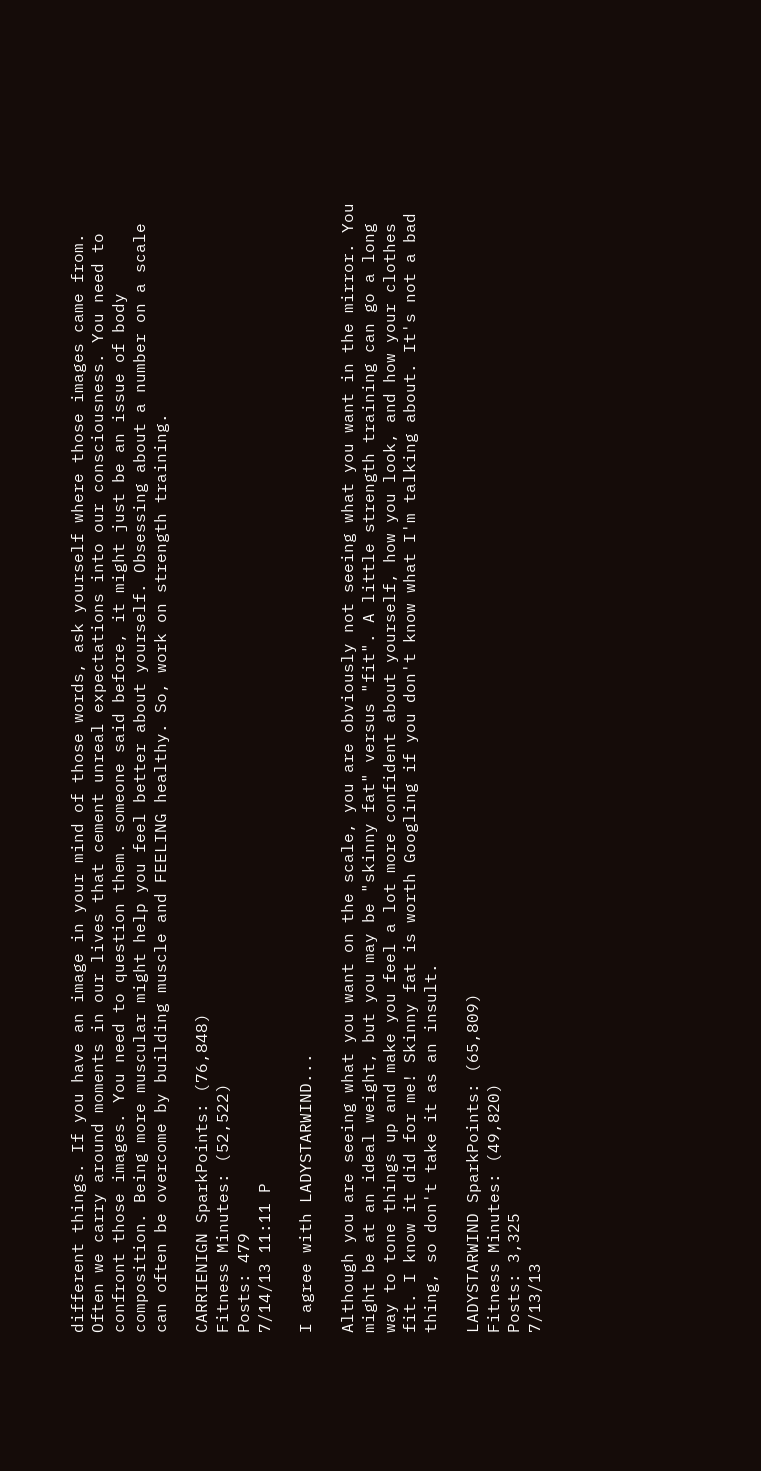different things. If you have an image in your mind of those words, ask yourself where those images came from. Often we carry around moments in our lives that cement unreal expectations into our consciousness. You need to confront those images. You need to question them. someone said before, it might just be an issue of body composition. Being more muscular might help you feel better about yourself. Obsessing about a number on a scale can often be overcome by building muscle and FEELING healthy. So, work on strength training.

CARRIENIGN SparkPoints: (76,848)
Fitness Minutes: (52,522)
Posts: 479
7/14/13 11:11 P

I agree with LADYSTARWIND...

Although you are seeing what you want on the scale, you are obviously not seeing what you want in the mirror. You might be at an ideal weight, but you may be "skinny fat" versus "fit". A little strength training can go a long way to tone things up and make you feel a lot more confident about yourself, how you look, and how your clothes fit. I know it did for me! Skinny fat is worth Googling if you don't know what I'm talking about. It's not a bad thing, so don't take it as an insult.

LADYSTARWIND SparkPoints: (65,809)
Fitness Minutes: (49,820)
Posts: 3,325
7/13/13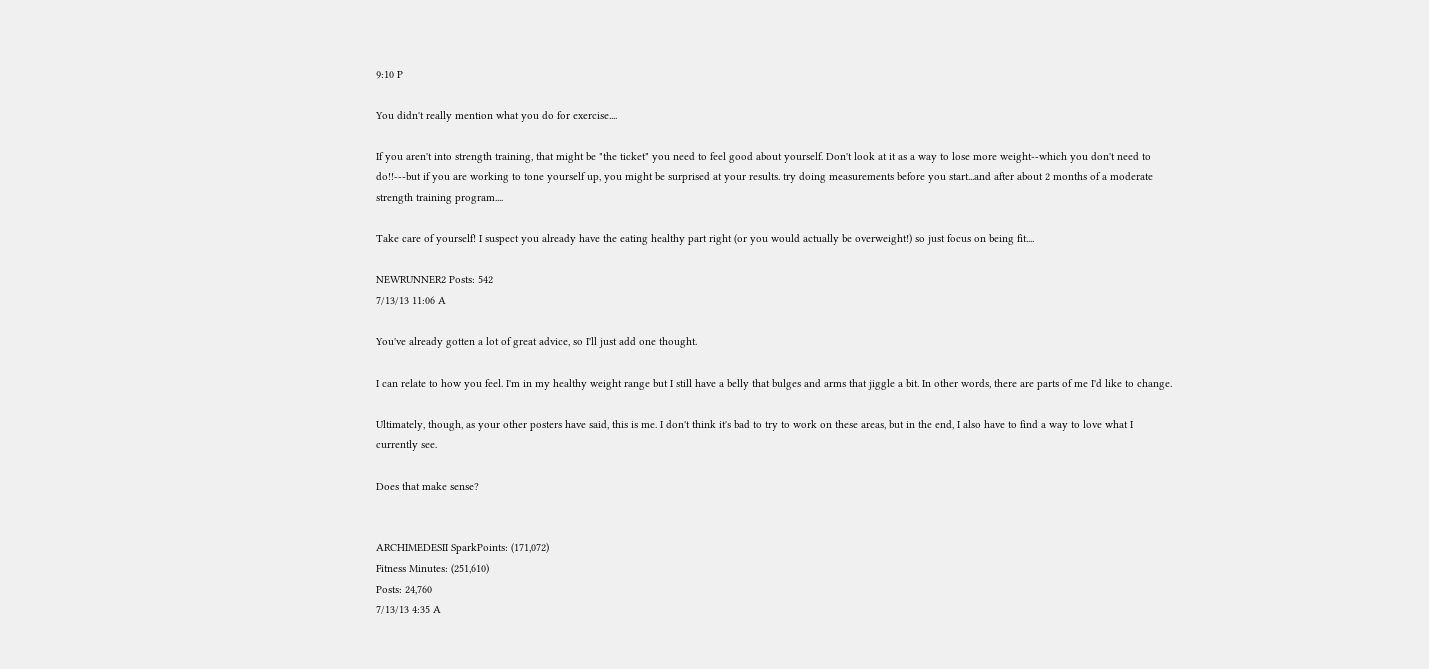9:10 P

You didn't really mention what you do for exercise....

If you aren't into strength training, that might be "the ticket" you need to feel good about yourself. Don't look at it as a way to lose more weight--which you don't need to do!!---but if you are working to tone yourself up, you might be surprised at your results. try doing measurements before you start...and after about 2 months of a moderate strength training program....

Take care of yourself! I suspect you already have the eating healthy part right (or you would actually be overweight!) so just focus on being fit....

NEWRUNNER2 Posts: 542
7/13/13 11:06 A

You've already gotten a lot of great advice, so I'll just add one thought.

I can relate to how you feel. I'm in my healthy weight range but I still have a belly that bulges and arms that jiggle a bit. In other words, there are parts of me I'd like to change.

Ultimately, though, as your other posters have said, this is me. I don't think it's bad to try to work on these areas, but in the end, I also have to find a way to love what I currently see.

Does that make sense?


ARCHIMEDESII SparkPoints: (171,072)
Fitness Minutes: (251,610)
Posts: 24,760
7/13/13 4:35 A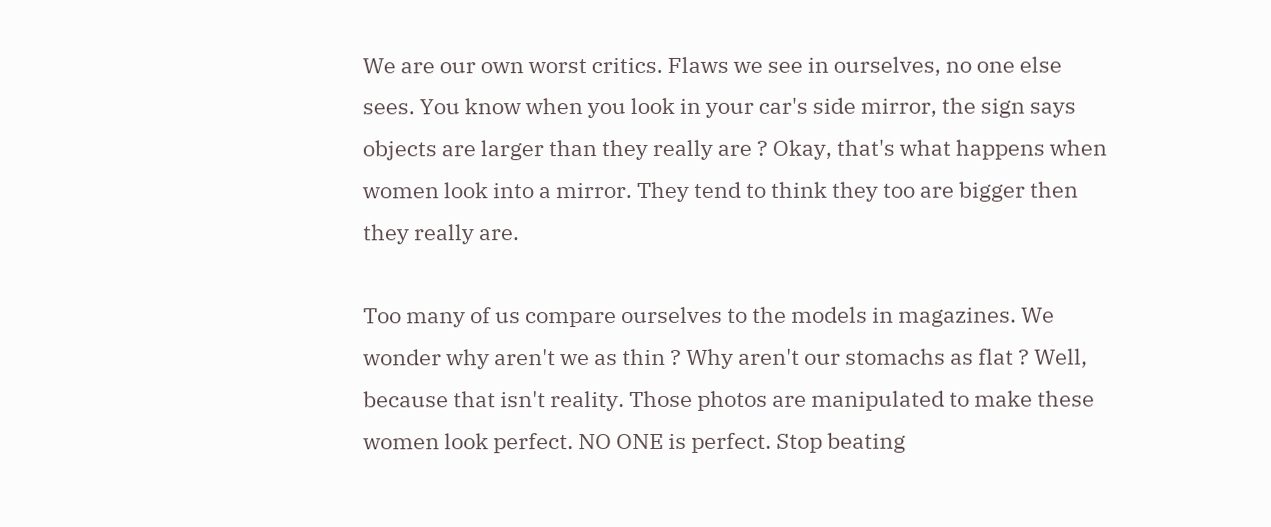We are our own worst critics. Flaws we see in ourselves, no one else sees. You know when you look in your car's side mirror, the sign says objects are larger than they really are ? Okay, that's what happens when women look into a mirror. They tend to think they too are bigger then they really are.

Too many of us compare ourselves to the models in magazines. We wonder why aren't we as thin ? Why aren't our stomachs as flat ? Well, because that isn't reality. Those photos are manipulated to make these women look perfect. NO ONE is perfect. Stop beating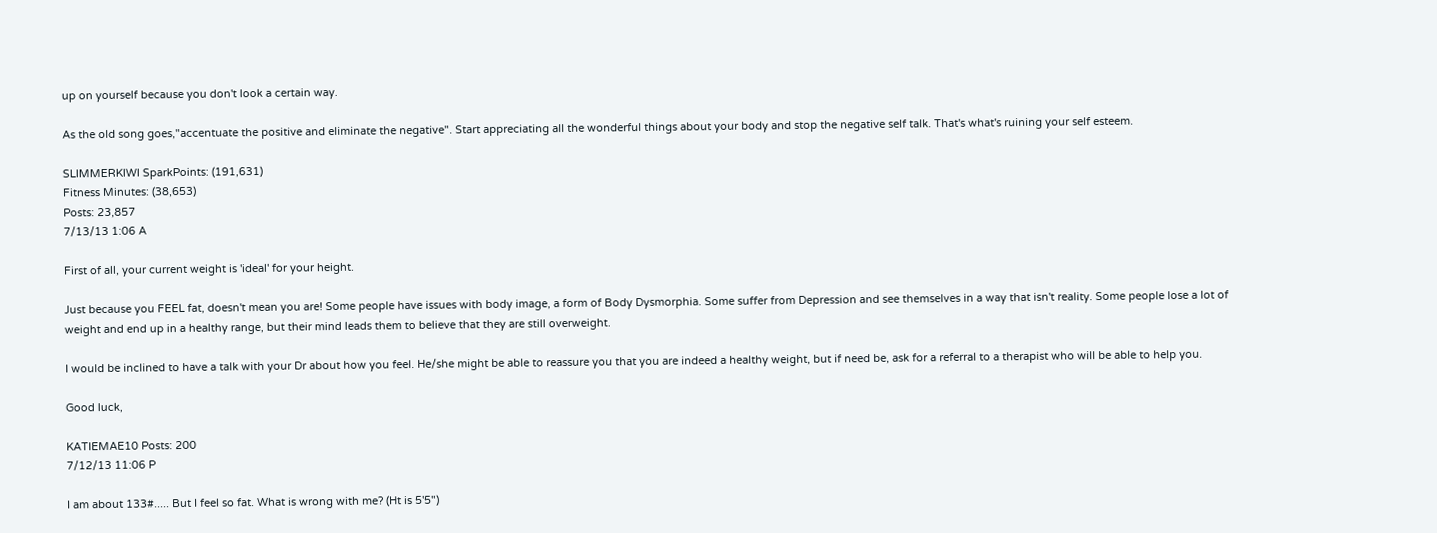up on yourself because you don't look a certain way.

As the old song goes,"accentuate the positive and eliminate the negative". Start appreciating all the wonderful things about your body and stop the negative self talk. That's what's ruining your self esteem.

SLIMMERKIWI SparkPoints: (191,631)
Fitness Minutes: (38,653)
Posts: 23,857
7/13/13 1:06 A

First of all, your current weight is 'ideal' for your height.

Just because you FEEL fat, doesn't mean you are! Some people have issues with body image, a form of Body Dysmorphia. Some suffer from Depression and see themselves in a way that isn't reality. Some people lose a lot of weight and end up in a healthy range, but their mind leads them to believe that they are still overweight.

I would be inclined to have a talk with your Dr about how you feel. He/she might be able to reassure you that you are indeed a healthy weight, but if need be, ask for a referral to a therapist who will be able to help you.

Good luck,

KATIEMAE10 Posts: 200
7/12/13 11:06 P

I am about 133#..... But I feel so fat. What is wrong with me? (Ht is 5'5")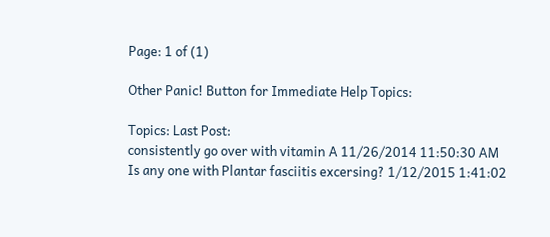Page: 1 of (1)

Other Panic! Button for Immediate Help Topics:

Topics: Last Post:
consistently go over with vitamin A 11/26/2014 11:50:30 AM
Is any one with Plantar fasciitis excersing? 1/12/2015 1:41:02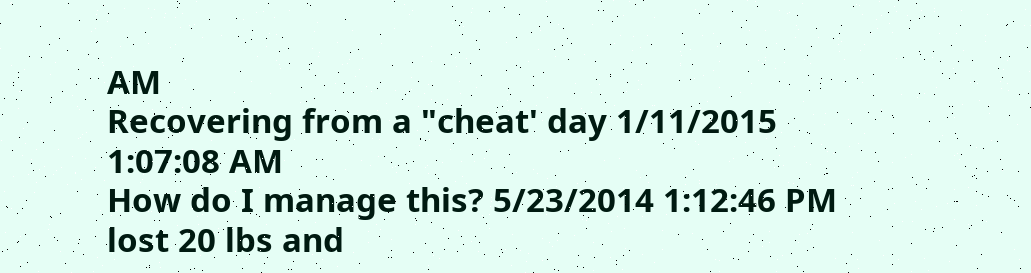AM
Recovering from a "cheat' day 1/11/2015 1:07:08 AM
How do I manage this? 5/23/2014 1:12:46 PM
lost 20 lbs and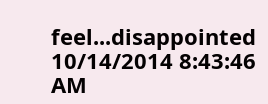feel...disappointed 10/14/2014 8:43:46 AM